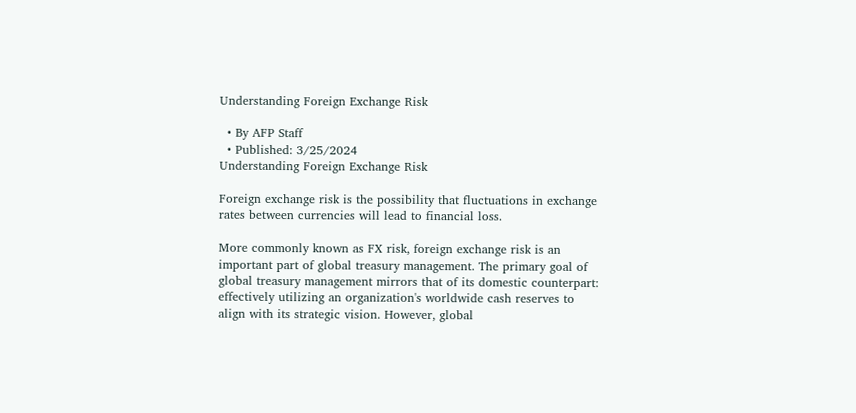Understanding Foreign Exchange Risk

  • By AFP Staff
  • Published: 3/25/2024
Understanding Foreign Exchange Risk

Foreign exchange risk is the possibility that fluctuations in exchange rates between currencies will lead to financial loss.

More commonly known as FX risk, foreign exchange risk is an important part of global treasury management. The primary goal of global treasury management mirrors that of its domestic counterpart: effectively utilizing an organization's worldwide cash reserves to align with its strategic vision. However, global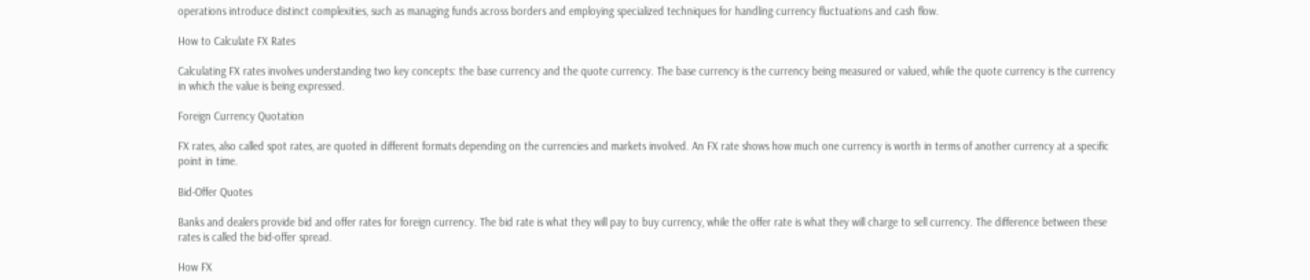operations introduce distinct complexities, such as managing funds across borders and employing specialized techniques for handling currency fluctuations and cash flow.

How to Calculate FX Rates

Calculating FX rates involves understanding two key concepts: the base currency and the quote currency. The base currency is the currency being measured or valued, while the quote currency is the currency in which the value is being expressed.

Foreign Currency Quotation

FX rates, also called spot rates, are quoted in different formats depending on the currencies and markets involved. An FX rate shows how much one currency is worth in terms of another currency at a specific point in time.

Bid-Offer Quotes

Banks and dealers provide bid and offer rates for foreign currency. The bid rate is what they will pay to buy currency, while the offer rate is what they will charge to sell currency. The difference between these rates is called the bid-offer spread.

How FX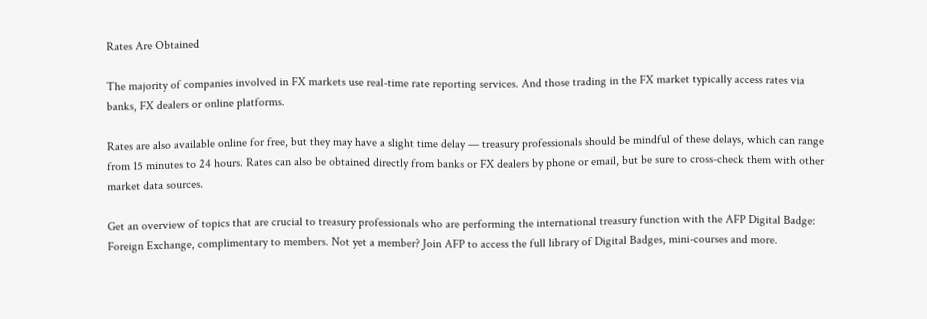Rates Are Obtained

The majority of companies involved in FX markets use real-time rate reporting services. And those trading in the FX market typically access rates via banks, FX dealers or online platforms.

Rates are also available online for free, but they may have a slight time delay — treasury professionals should be mindful of these delays, which can range from 15 minutes to 24 hours. Rates can also be obtained directly from banks or FX dealers by phone or email, but be sure to cross-check them with other market data sources.

Get an overview of topics that are crucial to treasury professionals who are performing the international treasury function with the AFP Digital Badge: Foreign Exchange, complimentary to members. Not yet a member? Join AFP to access the full library of Digital Badges, mini-courses and more.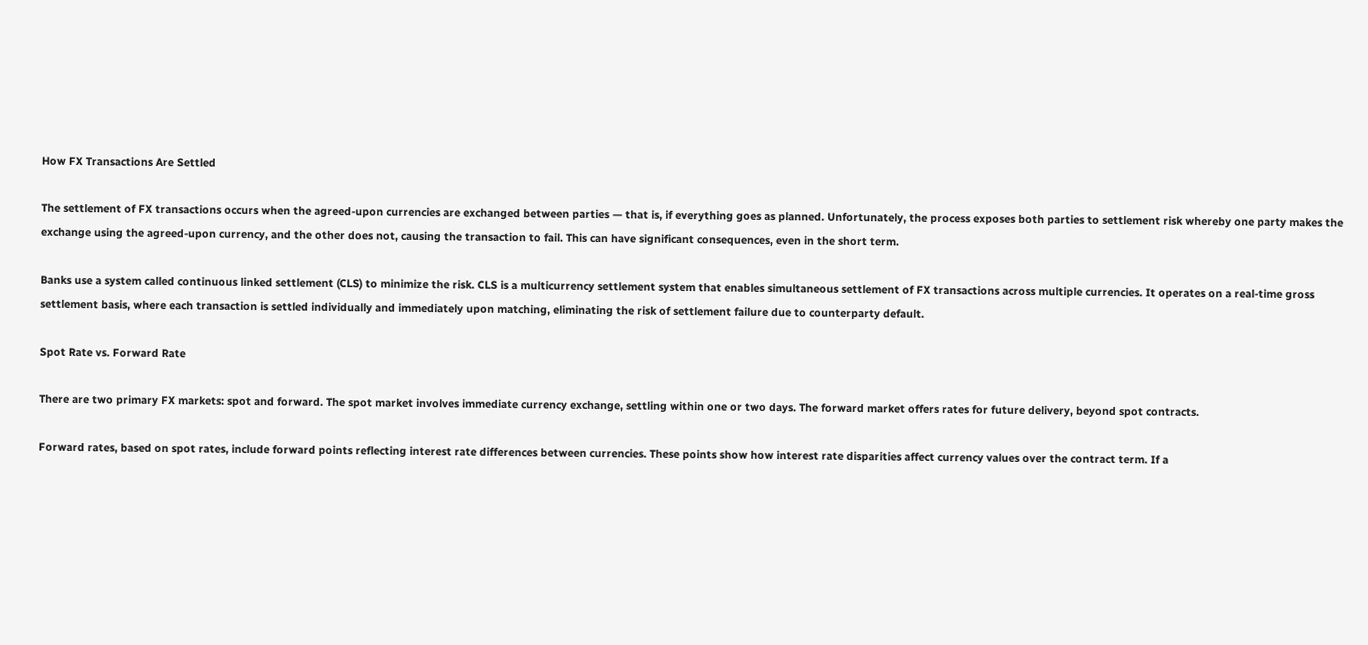How FX Transactions Are Settled

The settlement of FX transactions occurs when the agreed-upon currencies are exchanged between parties — that is, if everything goes as planned. Unfortunately, the process exposes both parties to settlement risk whereby one party makes the exchange using the agreed-upon currency, and the other does not, causing the transaction to fail. This can have significant consequences, even in the short term.

Banks use a system called continuous linked settlement (CLS) to minimize the risk. CLS is a multicurrency settlement system that enables simultaneous settlement of FX transactions across multiple currencies. It operates on a real-time gross settlement basis, where each transaction is settled individually and immediately upon matching, eliminating the risk of settlement failure due to counterparty default.

Spot Rate vs. Forward Rate

There are two primary FX markets: spot and forward. The spot market involves immediate currency exchange, settling within one or two days. The forward market offers rates for future delivery, beyond spot contracts.

Forward rates, based on spot rates, include forward points reflecting interest rate differences between currencies. These points show how interest rate disparities affect currency values over the contract term. If a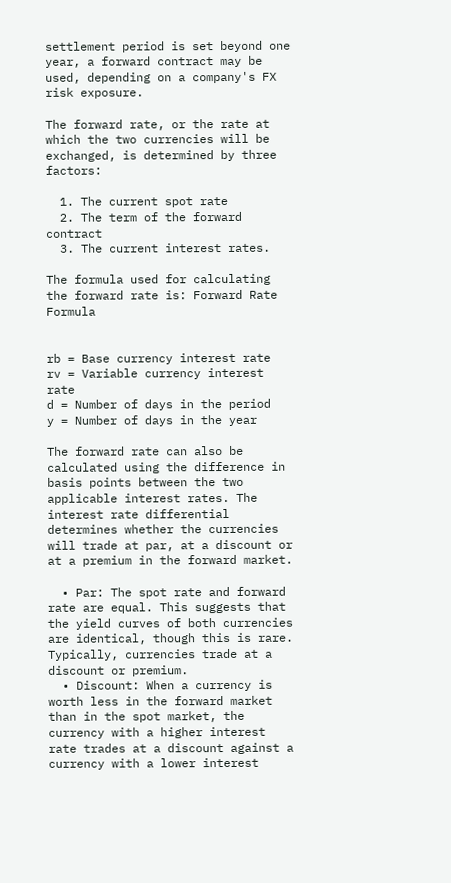settlement period is set beyond one year, a forward contract may be used, depending on a company's FX risk exposure.

The forward rate, or the rate at which the two currencies will be exchanged, is determined by three factors:

  1. The current spot rate
  2. The term of the forward contract
  3. The current interest rates.

The formula used for calculating the forward rate is: Forward Rate Formula


rb = Base currency interest rate
rv = Variable currency interest rate
d = Number of days in the period
y = Number of days in the year

The forward rate can also be calculated using the difference in basis points between the two applicable interest rates. The interest rate differential determines whether the currencies will trade at par, at a discount or at a premium in the forward market.

  • Par: The spot rate and forward rate are equal. This suggests that the yield curves of both currencies are identical, though this is rare. Typically, currencies trade at a discount or premium.
  • Discount: When a currency is worth less in the forward market than in the spot market, the currency with a higher interest rate trades at a discount against a currency with a lower interest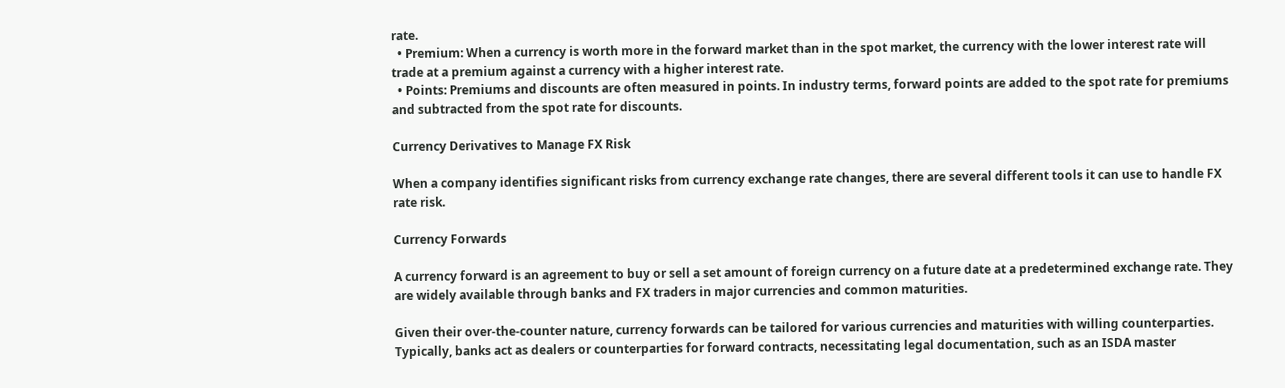rate.
  • Premium: When a currency is worth more in the forward market than in the spot market, the currency with the lower interest rate will trade at a premium against a currency with a higher interest rate.
  • Points: Premiums and discounts are often measured in points. In industry terms, forward points are added to the spot rate for premiums and subtracted from the spot rate for discounts.

Currency Derivatives to Manage FX Risk

When a company identifies significant risks from currency exchange rate changes, there are several different tools it can use to handle FX rate risk.

Currency Forwards

A currency forward is an agreement to buy or sell a set amount of foreign currency on a future date at a predetermined exchange rate. They are widely available through banks and FX traders in major currencies and common maturities.

Given their over-the-counter nature, currency forwards can be tailored for various currencies and maturities with willing counterparties. Typically, banks act as dealers or counterparties for forward contracts, necessitating legal documentation, such as an ISDA master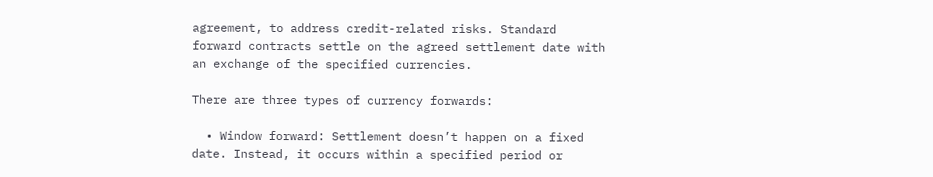agreement, to address credit-related risks. Standard forward contracts settle on the agreed settlement date with an exchange of the specified currencies.

There are three types of currency forwards:

  • Window forward: Settlement doesn’t happen on a fixed date. Instead, it occurs within a specified period or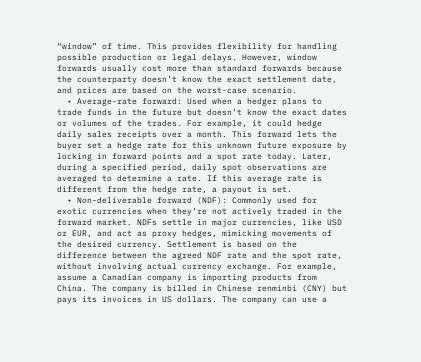“window” of time. This provides flexibility for handling possible production or legal delays. However, window forwards usually cost more than standard forwards because the counterparty doesn’t know the exact settlement date, and prices are based on the worst-case scenario.
  • Average-rate forward: Used when a hedger plans to trade funds in the future but doesn’t know the exact dates or volumes of the trades. For example, it could hedge daily sales receipts over a month. This forward lets the buyer set a hedge rate for this unknown future exposure by locking in forward points and a spot rate today. Later, during a specified period, daily spot observations are averaged to determine a rate. If this average rate is different from the hedge rate, a payout is set.
  • Non-deliverable forward (NDF): Commonly used for exotic currencies when they’re not actively traded in the forward market. NDFs settle in major currencies, like USD or EUR, and act as proxy hedges, mimicking movements of the desired currency. Settlement is based on the difference between the agreed NDF rate and the spot rate, without involving actual currency exchange. For example, assume a Canadian company is importing products from China. The company is billed in Chinese renminbi (CNY) but pays its invoices in US dollars. The company can use a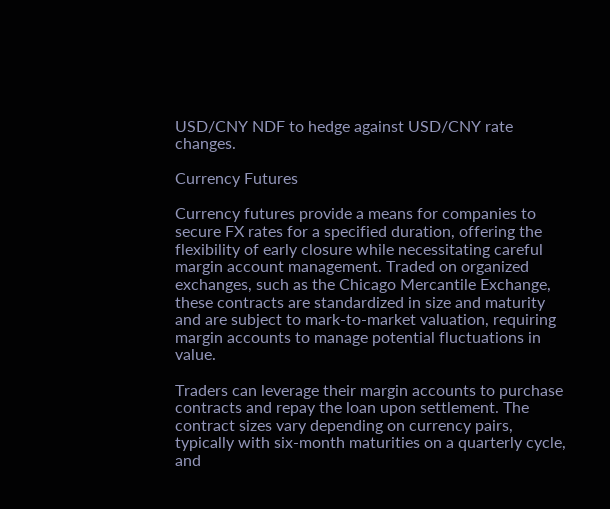USD/CNY NDF to hedge against USD/CNY rate changes.

Currency Futures

Currency futures provide a means for companies to secure FX rates for a specified duration, offering the flexibility of early closure while necessitating careful margin account management. Traded on organized exchanges, such as the Chicago Mercantile Exchange, these contracts are standardized in size and maturity and are subject to mark-to-market valuation, requiring margin accounts to manage potential fluctuations in value.

Traders can leverage their margin accounts to purchase contracts and repay the loan upon settlement. The contract sizes vary depending on currency pairs, typically with six-month maturities on a quarterly cycle, and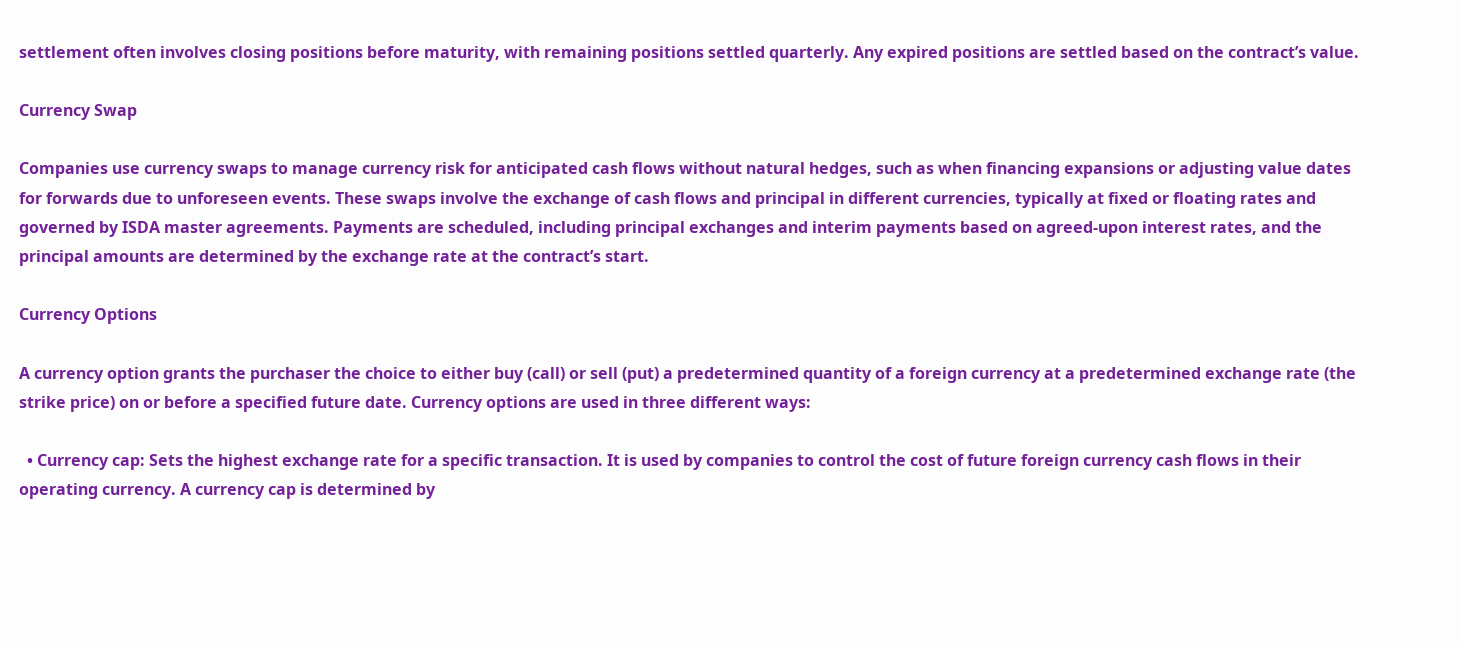settlement often involves closing positions before maturity, with remaining positions settled quarterly. Any expired positions are settled based on the contract’s value.

Currency Swap

Companies use currency swaps to manage currency risk for anticipated cash flows without natural hedges, such as when financing expansions or adjusting value dates for forwards due to unforeseen events. These swaps involve the exchange of cash flows and principal in different currencies, typically at fixed or floating rates and governed by ISDA master agreements. Payments are scheduled, including principal exchanges and interim payments based on agreed-upon interest rates, and the principal amounts are determined by the exchange rate at the contract’s start.

Currency Options

A currency option grants the purchaser the choice to either buy (call) or sell (put) a predetermined quantity of a foreign currency at a predetermined exchange rate (the strike price) on or before a specified future date. Currency options are used in three different ways:

  • Currency cap: Sets the highest exchange rate for a specific transaction. It is used by companies to control the cost of future foreign currency cash flows in their operating currency. A currency cap is determined by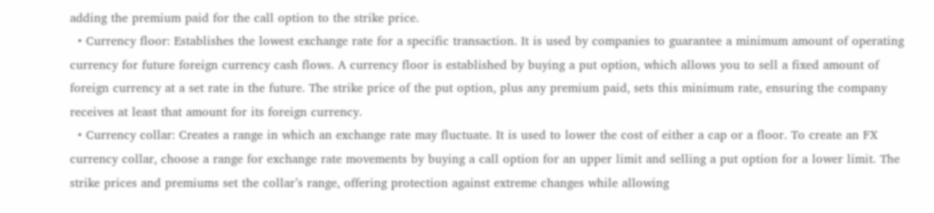adding the premium paid for the call option to the strike price.
  • Currency floor: Establishes the lowest exchange rate for a specific transaction. It is used by companies to guarantee a minimum amount of operating currency for future foreign currency cash flows. A currency floor is established by buying a put option, which allows you to sell a fixed amount of foreign currency at a set rate in the future. The strike price of the put option, plus any premium paid, sets this minimum rate, ensuring the company receives at least that amount for its foreign currency.
  • Currency collar: Creates a range in which an exchange rate may fluctuate. It is used to lower the cost of either a cap or a floor. To create an FX currency collar, choose a range for exchange rate movements by buying a call option for an upper limit and selling a put option for a lower limit. The strike prices and premiums set the collar’s range, offering protection against extreme changes while allowing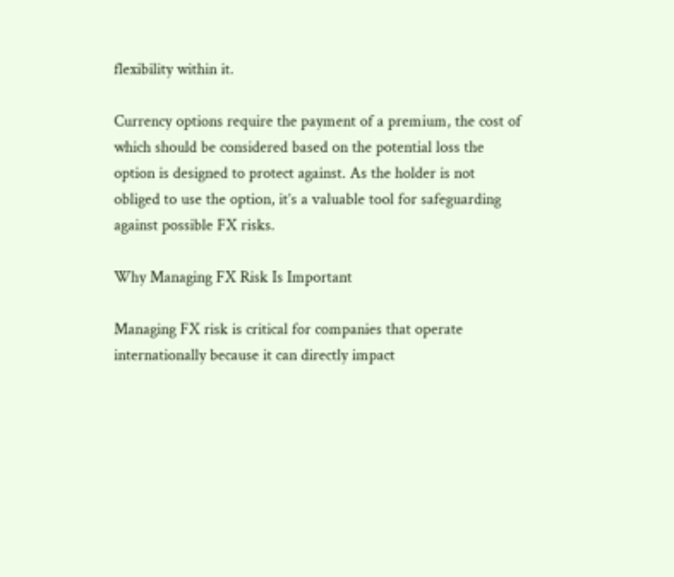flexibility within it.

Currency options require the payment of a premium, the cost of which should be considered based on the potential loss the option is designed to protect against. As the holder is not obliged to use the option, it’s a valuable tool for safeguarding against possible FX risks.

Why Managing FX Risk Is Important

Managing FX risk is critical for companies that operate internationally because it can directly impact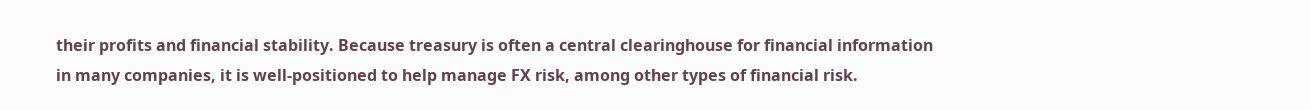their profits and financial stability. Because treasury is often a central clearinghouse for financial information in many companies, it is well-positioned to help manage FX risk, among other types of financial risk.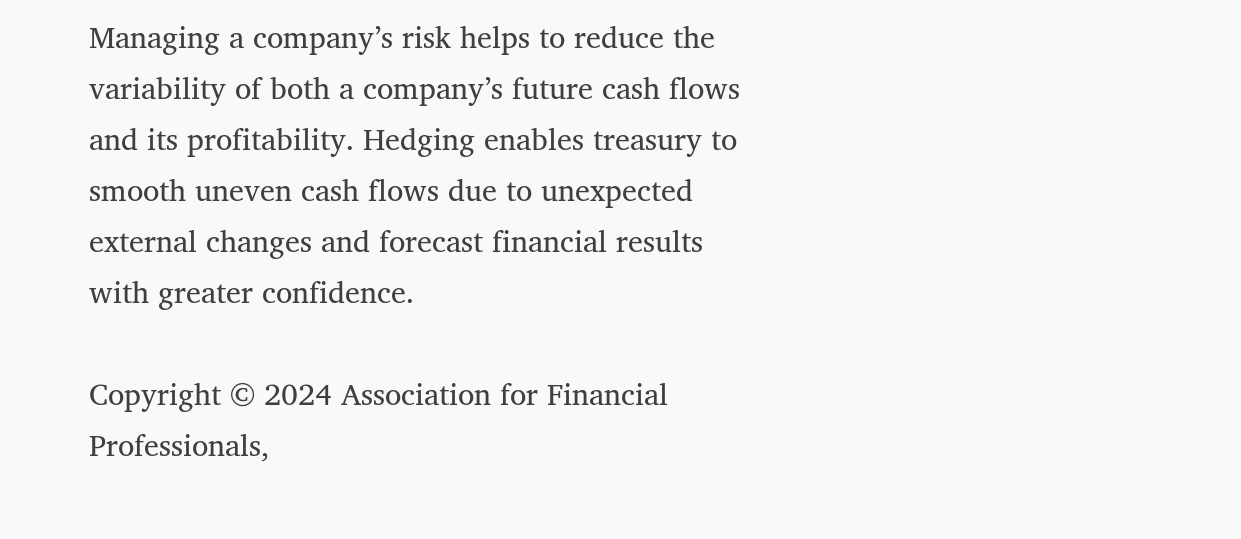Managing a company’s risk helps to reduce the variability of both a company’s future cash flows and its profitability. Hedging enables treasury to smooth uneven cash flows due to unexpected external changes and forecast financial results with greater confidence.

Copyright © 2024 Association for Financial Professionals,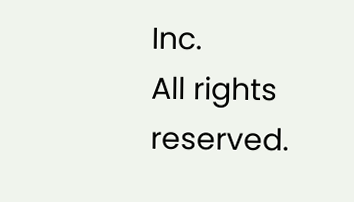Inc.
All rights reserved.